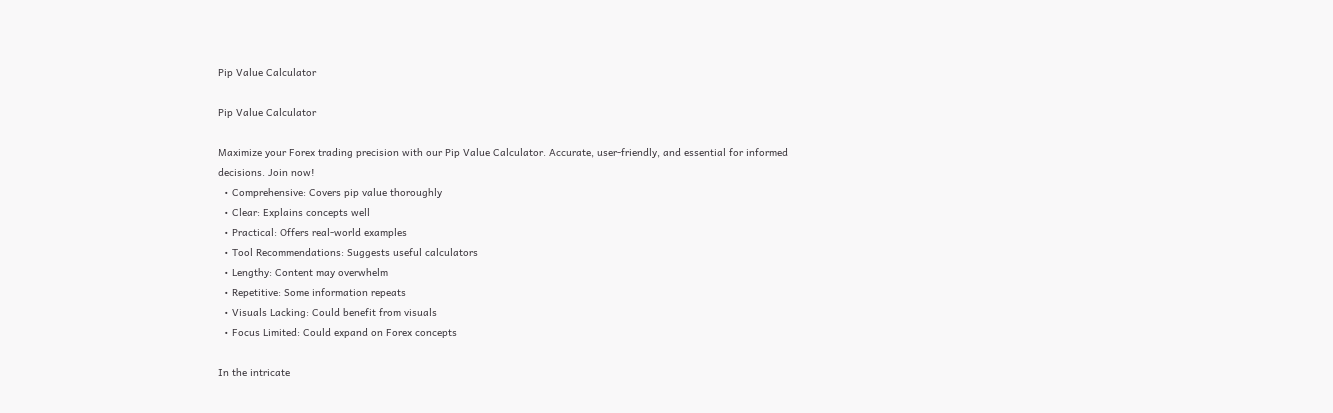Pip Value Calculator

Pip Value Calculator

Maximize your Forex trading precision with our Pip Value Calculator. Accurate, user-friendly, and essential for informed decisions. Join now!
  • Comprehensive: Covers pip value thoroughly
  • Clear: Explains concepts well
  • Practical: Offers real-world examples
  • Tool Recommendations: Suggests useful calculators
  • Lengthy: Content may overwhelm
  • Repetitive: Some information repeats
  • Visuals Lacking: Could benefit from visuals
  • Focus Limited: Could expand on Forex concepts

In the intricate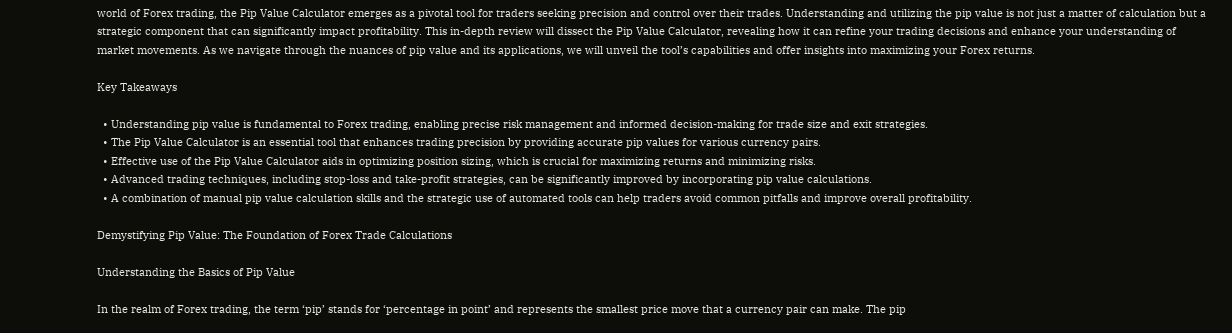world of Forex trading, the Pip Value Calculator emerges as a pivotal tool for traders seeking precision and control over their trades. Understanding and utilizing the pip value is not just a matter of calculation but a strategic component that can significantly impact profitability. This in-depth review will dissect the Pip Value Calculator, revealing how it can refine your trading decisions and enhance your understanding of market movements. As we navigate through the nuances of pip value and its applications, we will unveil the tool’s capabilities and offer insights into maximizing your Forex returns.

Key Takeaways

  • Understanding pip value is fundamental to Forex trading, enabling precise risk management and informed decision-making for trade size and exit strategies.
  • The Pip Value Calculator is an essential tool that enhances trading precision by providing accurate pip values for various currency pairs.
  • Effective use of the Pip Value Calculator aids in optimizing position sizing, which is crucial for maximizing returns and minimizing risks.
  • Advanced trading techniques, including stop-loss and take-profit strategies, can be significantly improved by incorporating pip value calculations.
  • A combination of manual pip value calculation skills and the strategic use of automated tools can help traders avoid common pitfalls and improve overall profitability.

Demystifying Pip Value: The Foundation of Forex Trade Calculations

Understanding the Basics of Pip Value

In the realm of Forex trading, the term ‘pip’ stands for ‘percentage in point’ and represents the smallest price move that a currency pair can make. The pip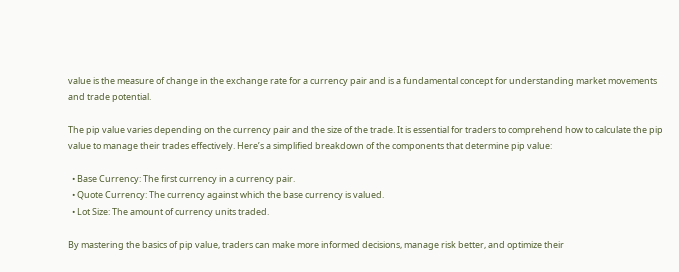value is the measure of change in the exchange rate for a currency pair and is a fundamental concept for understanding market movements and trade potential.

The pip value varies depending on the currency pair and the size of the trade. It is essential for traders to comprehend how to calculate the pip value to manage their trades effectively. Here’s a simplified breakdown of the components that determine pip value:

  • Base Currency: The first currency in a currency pair.
  • Quote Currency: The currency against which the base currency is valued.
  • Lot Size: The amount of currency units traded.

By mastering the basics of pip value, traders can make more informed decisions, manage risk better, and optimize their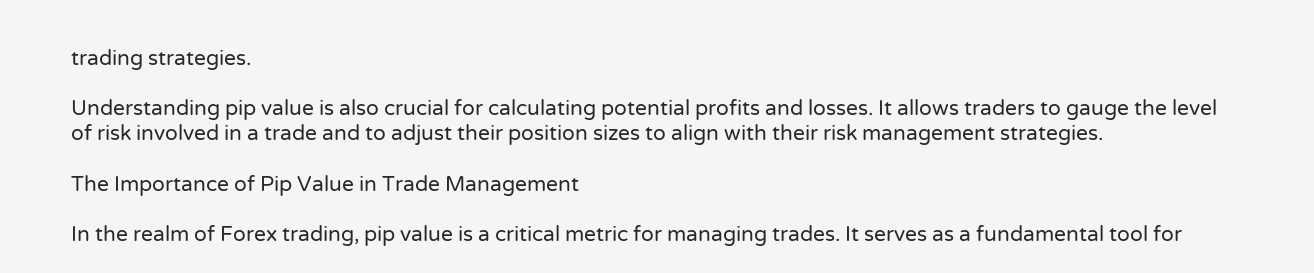trading strategies.

Understanding pip value is also crucial for calculating potential profits and losses. It allows traders to gauge the level of risk involved in a trade and to adjust their position sizes to align with their risk management strategies.

The Importance of Pip Value in Trade Management

In the realm of Forex trading, pip value is a critical metric for managing trades. It serves as a fundamental tool for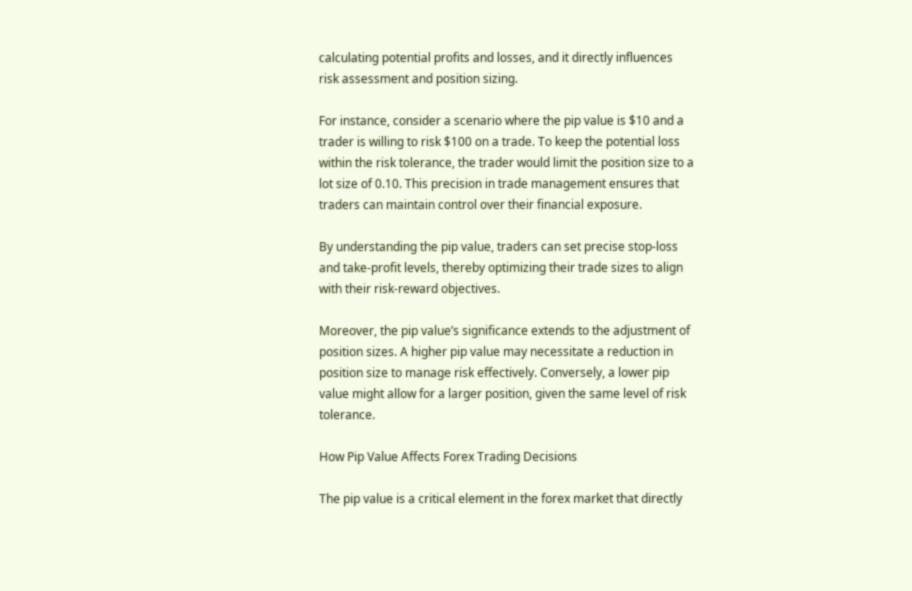calculating potential profits and losses, and it directly influences risk assessment and position sizing.

For instance, consider a scenario where the pip value is $10 and a trader is willing to risk $100 on a trade. To keep the potential loss within the risk tolerance, the trader would limit the position size to a lot size of 0.10. This precision in trade management ensures that traders can maintain control over their financial exposure.

By understanding the pip value, traders can set precise stop-loss and take-profit levels, thereby optimizing their trade sizes to align with their risk-reward objectives.

Moreover, the pip value’s significance extends to the adjustment of position sizes. A higher pip value may necessitate a reduction in position size to manage risk effectively. Conversely, a lower pip value might allow for a larger position, given the same level of risk tolerance.

How Pip Value Affects Forex Trading Decisions

The pip value is a critical element in the forex market that directly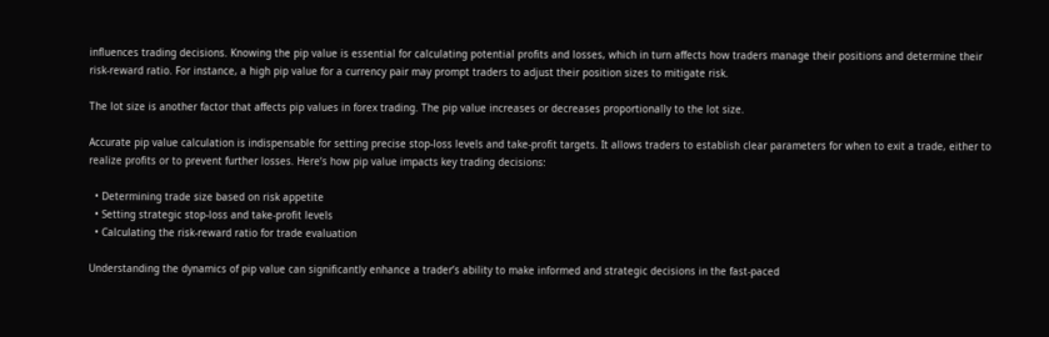influences trading decisions. Knowing the pip value is essential for calculating potential profits and losses, which in turn affects how traders manage their positions and determine their risk-reward ratio. For instance, a high pip value for a currency pair may prompt traders to adjust their position sizes to mitigate risk.

The lot size is another factor that affects pip values in forex trading. The pip value increases or decreases proportionally to the lot size.

Accurate pip value calculation is indispensable for setting precise stop-loss levels and take-profit targets. It allows traders to establish clear parameters for when to exit a trade, either to realize profits or to prevent further losses. Here’s how pip value impacts key trading decisions:

  • Determining trade size based on risk appetite
  • Setting strategic stop-loss and take-profit levels
  • Calculating the risk-reward ratio for trade evaluation

Understanding the dynamics of pip value can significantly enhance a trader’s ability to make informed and strategic decisions in the fast-paced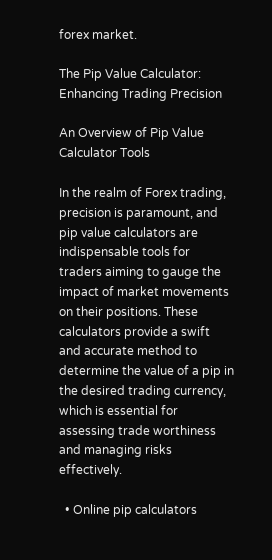forex market.

The Pip Value Calculator: Enhancing Trading Precision

An Overview of Pip Value Calculator Tools

In the realm of Forex trading, precision is paramount, and pip value calculators are indispensable tools for traders aiming to gauge the impact of market movements on their positions. These calculators provide a swift and accurate method to determine the value of a pip in the desired trading currency, which is essential for assessing trade worthiness and managing risks effectively.

  • Online pip calculators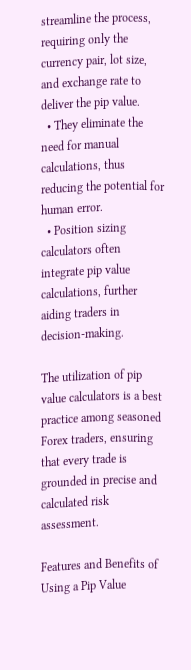streamline the process, requiring only the currency pair, lot size, and exchange rate to deliver the pip value.
  • They eliminate the need for manual calculations, thus reducing the potential for human error.
  • Position sizing calculators often integrate pip value calculations, further aiding traders in decision-making.

The utilization of pip value calculators is a best practice among seasoned Forex traders, ensuring that every trade is grounded in precise and calculated risk assessment.

Features and Benefits of Using a Pip Value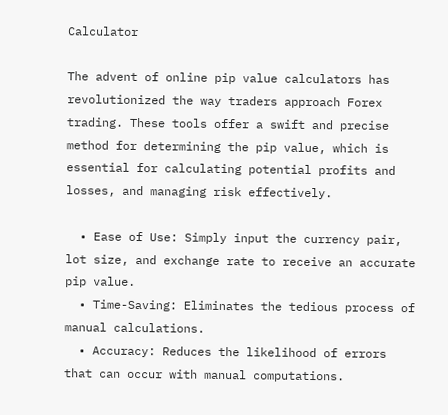Calculator

The advent of online pip value calculators has revolutionized the way traders approach Forex trading. These tools offer a swift and precise method for determining the pip value, which is essential for calculating potential profits and losses, and managing risk effectively.

  • Ease of Use: Simply input the currency pair, lot size, and exchange rate to receive an accurate pip value.
  • Time-Saving: Eliminates the tedious process of manual calculations.
  • Accuracy: Reduces the likelihood of errors that can occur with manual computations.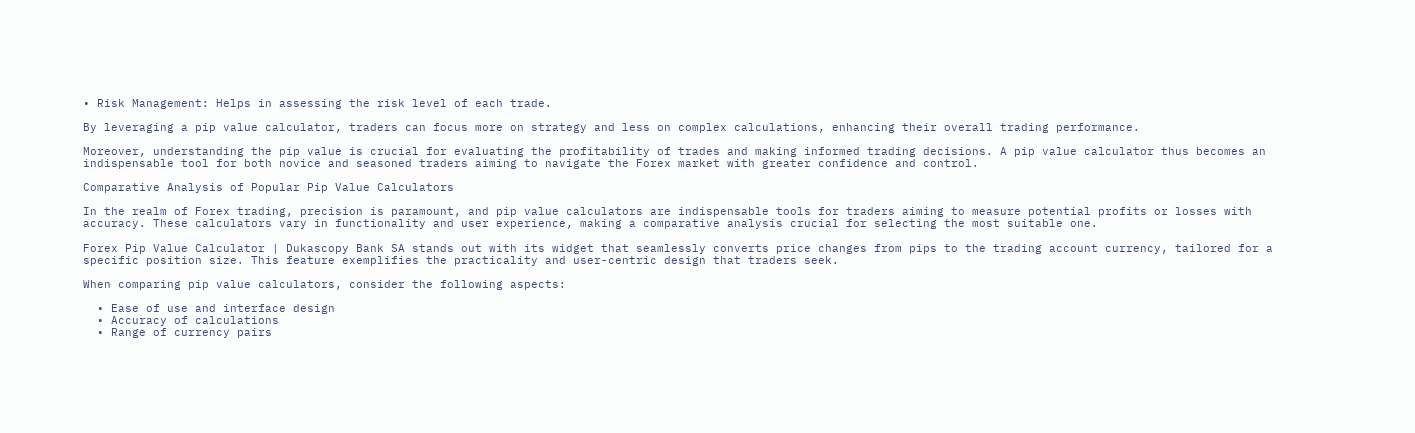• Risk Management: Helps in assessing the risk level of each trade.

By leveraging a pip value calculator, traders can focus more on strategy and less on complex calculations, enhancing their overall trading performance.

Moreover, understanding the pip value is crucial for evaluating the profitability of trades and making informed trading decisions. A pip value calculator thus becomes an indispensable tool for both novice and seasoned traders aiming to navigate the Forex market with greater confidence and control.

Comparative Analysis of Popular Pip Value Calculators

In the realm of Forex trading, precision is paramount, and pip value calculators are indispensable tools for traders aiming to measure potential profits or losses with accuracy. These calculators vary in functionality and user experience, making a comparative analysis crucial for selecting the most suitable one.

Forex Pip Value Calculator | Dukascopy Bank SA stands out with its widget that seamlessly converts price changes from pips to the trading account currency, tailored for a specific position size. This feature exemplifies the practicality and user-centric design that traders seek.

When comparing pip value calculators, consider the following aspects:

  • Ease of use and interface design
  • Accuracy of calculations
  • Range of currency pairs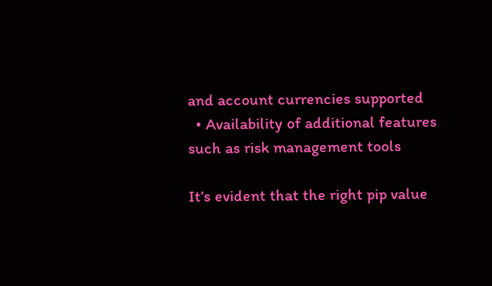and account currencies supported
  • Availability of additional features such as risk management tools

It’s evident that the right pip value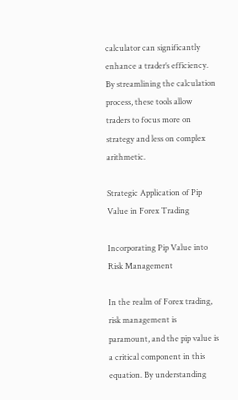calculator can significantly enhance a trader’s efficiency. By streamlining the calculation process, these tools allow traders to focus more on strategy and less on complex arithmetic.

Strategic Application of Pip Value in Forex Trading

Incorporating Pip Value into Risk Management

In the realm of Forex trading, risk management is paramount, and the pip value is a critical component in this equation. By understanding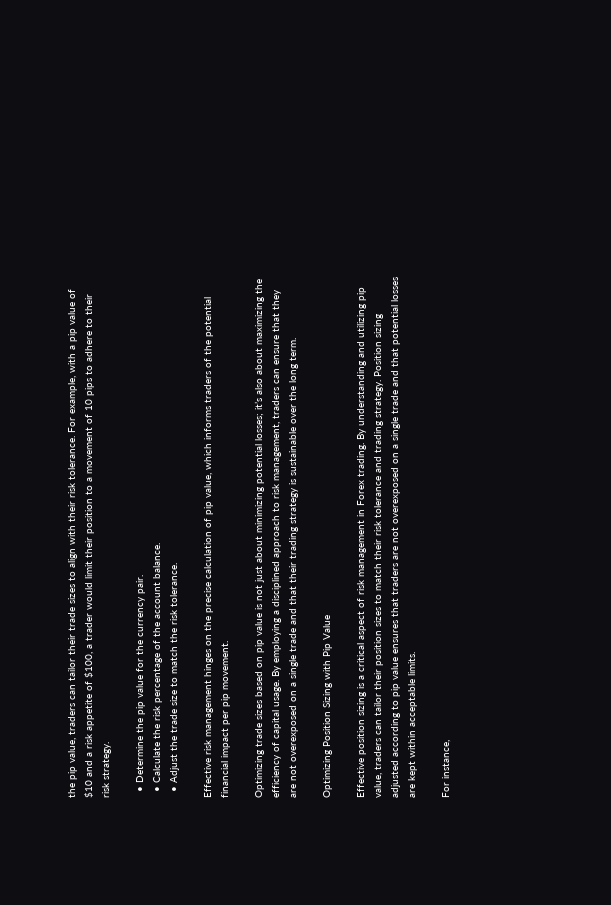the pip value, traders can tailor their trade sizes to align with their risk tolerance. For example, with a pip value of $10 and a risk appetite of $100, a trader would limit their position to a movement of 10 pips to adhere to their risk strategy.

  • Determine the pip value for the currency pair.
  • Calculate the risk percentage of the account balance.
  • Adjust the trade size to match the risk tolerance.

Effective risk management hinges on the precise calculation of pip value, which informs traders of the potential financial impact per pip movement.

Optimizing trade sizes based on pip value is not just about minimizing potential losses; it’s also about maximizing the efficiency of capital usage. By employing a disciplined approach to risk management, traders can ensure that they are not overexposed on a single trade and that their trading strategy is sustainable over the long term.

Optimizing Position Sizing with Pip Value

Effective position sizing is a critical aspect of risk management in Forex trading. By understanding and utilizing pip value, traders can tailor their position sizes to match their risk tolerance and trading strategy. Position sizing adjusted according to pip value ensures that traders are not overexposed on a single trade and that potential losses are kept within acceptable limits.

For instance,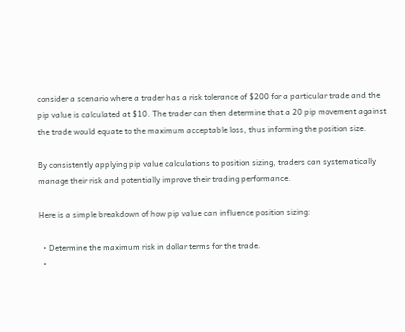consider a scenario where a trader has a risk tolerance of $200 for a particular trade and the pip value is calculated at $10. The trader can then determine that a 20 pip movement against the trade would equate to the maximum acceptable loss, thus informing the position size.

By consistently applying pip value calculations to position sizing, traders can systematically manage their risk and potentially improve their trading performance.

Here is a simple breakdown of how pip value can influence position sizing:

  • Determine the maximum risk in dollar terms for the trade.
  •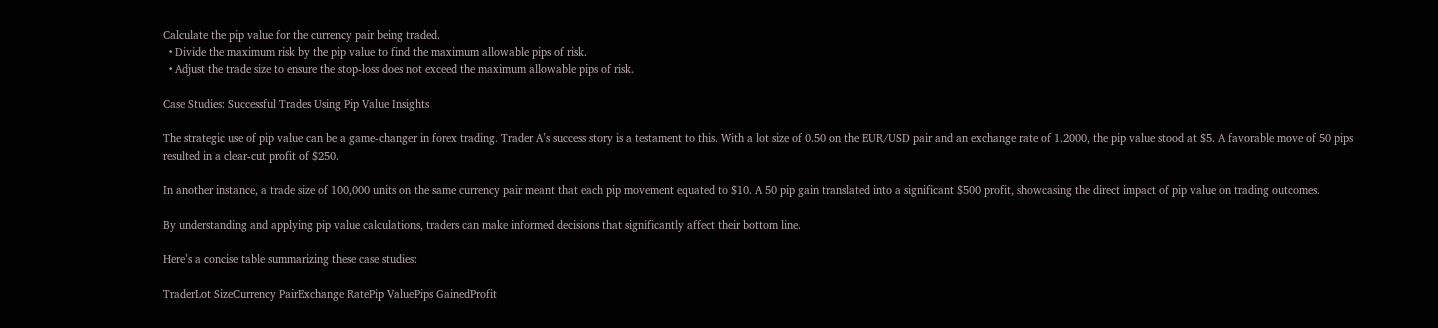Calculate the pip value for the currency pair being traded.
  • Divide the maximum risk by the pip value to find the maximum allowable pips of risk.
  • Adjust the trade size to ensure the stop-loss does not exceed the maximum allowable pips of risk.

Case Studies: Successful Trades Using Pip Value Insights

The strategic use of pip value can be a game-changer in forex trading. Trader A’s success story is a testament to this. With a lot size of 0.50 on the EUR/USD pair and an exchange rate of 1.2000, the pip value stood at $5. A favorable move of 50 pips resulted in a clear-cut profit of $250.

In another instance, a trade size of 100,000 units on the same currency pair meant that each pip movement equated to $10. A 50 pip gain translated into a significant $500 profit, showcasing the direct impact of pip value on trading outcomes.

By understanding and applying pip value calculations, traders can make informed decisions that significantly affect their bottom line.

Here’s a concise table summarizing these case studies:

TraderLot SizeCurrency PairExchange RatePip ValuePips GainedProfit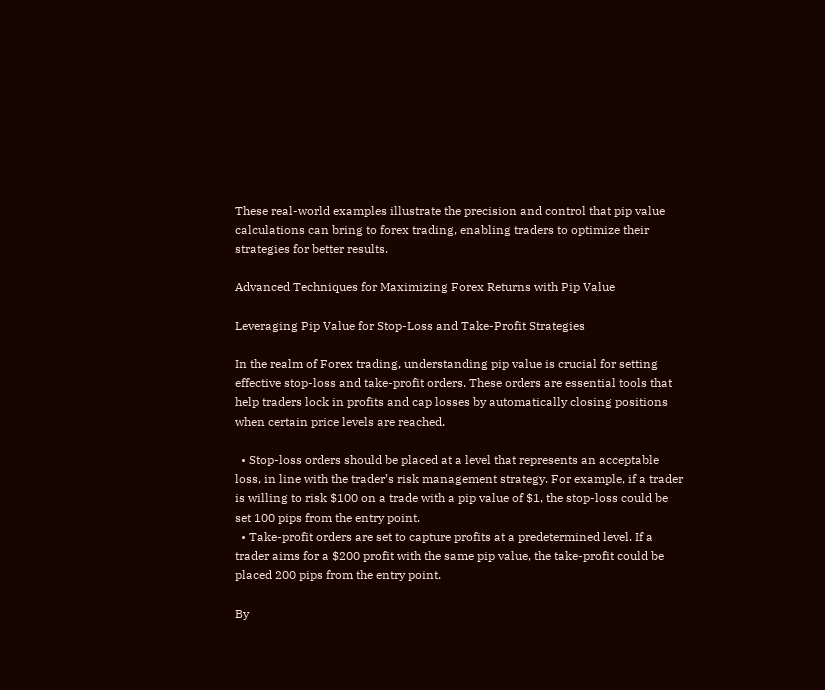These real-world examples illustrate the precision and control that pip value calculations can bring to forex trading, enabling traders to optimize their strategies for better results.

Advanced Techniques for Maximizing Forex Returns with Pip Value

Leveraging Pip Value for Stop-Loss and Take-Profit Strategies

In the realm of Forex trading, understanding pip value is crucial for setting effective stop-loss and take-profit orders. These orders are essential tools that help traders lock in profits and cap losses by automatically closing positions when certain price levels are reached.

  • Stop-loss orders should be placed at a level that represents an acceptable loss, in line with the trader’s risk management strategy. For example, if a trader is willing to risk $100 on a trade with a pip value of $1, the stop-loss could be set 100 pips from the entry point.
  • Take-profit orders are set to capture profits at a predetermined level. If a trader aims for a $200 profit with the same pip value, the take-profit could be placed 200 pips from the entry point.

By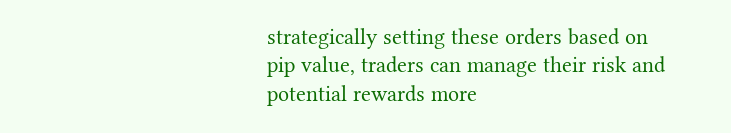strategically setting these orders based on pip value, traders can manage their risk and potential rewards more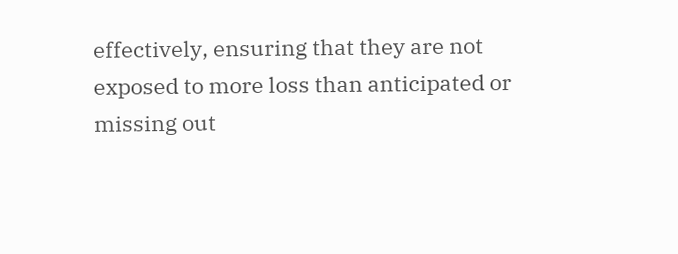effectively, ensuring that they are not exposed to more loss than anticipated or missing out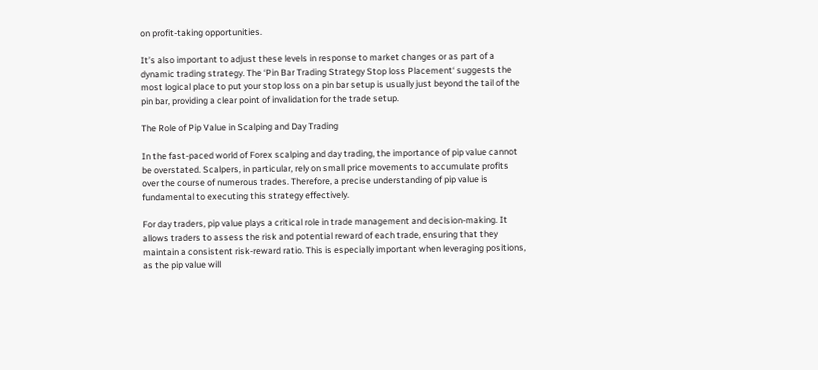on profit-taking opportunities.

It’s also important to adjust these levels in response to market changes or as part of a dynamic trading strategy. The ‘Pin Bar Trading Strategy Stop loss Placement‘ suggests the most logical place to put your stop loss on a pin bar setup is usually just beyond the tail of the pin bar, providing a clear point of invalidation for the trade setup.

The Role of Pip Value in Scalping and Day Trading

In the fast-paced world of Forex scalping and day trading, the importance of pip value cannot be overstated. Scalpers, in particular, rely on small price movements to accumulate profits over the course of numerous trades. Therefore, a precise understanding of pip value is fundamental to executing this strategy effectively.

For day traders, pip value plays a critical role in trade management and decision-making. It allows traders to assess the risk and potential reward of each trade, ensuring that they maintain a consistent risk-reward ratio. This is especially important when leveraging positions, as the pip value will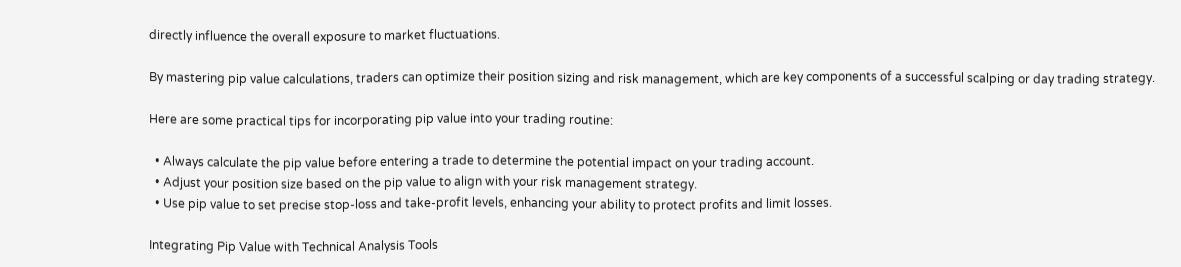directly influence the overall exposure to market fluctuations.

By mastering pip value calculations, traders can optimize their position sizing and risk management, which are key components of a successful scalping or day trading strategy.

Here are some practical tips for incorporating pip value into your trading routine:

  • Always calculate the pip value before entering a trade to determine the potential impact on your trading account.
  • Adjust your position size based on the pip value to align with your risk management strategy.
  • Use pip value to set precise stop-loss and take-profit levels, enhancing your ability to protect profits and limit losses.

Integrating Pip Value with Technical Analysis Tools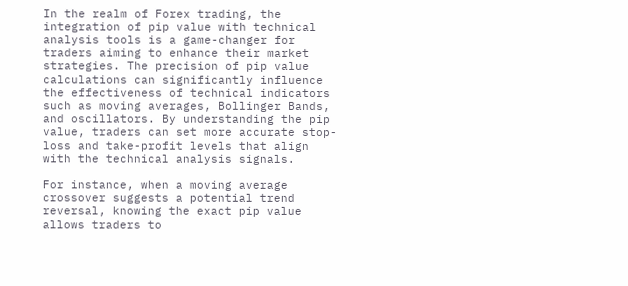In the realm of Forex trading, the integration of pip value with technical analysis tools is a game-changer for traders aiming to enhance their market strategies. The precision of pip value calculations can significantly influence the effectiveness of technical indicators such as moving averages, Bollinger Bands, and oscillators. By understanding the pip value, traders can set more accurate stop-loss and take-profit levels that align with the technical analysis signals.

For instance, when a moving average crossover suggests a potential trend reversal, knowing the exact pip value allows traders to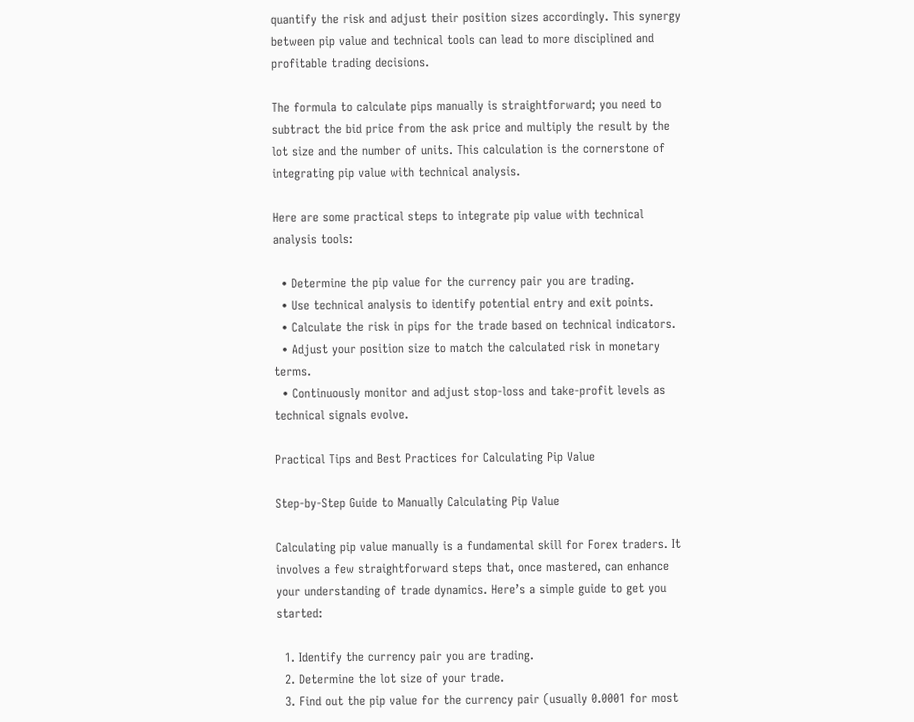quantify the risk and adjust their position sizes accordingly. This synergy between pip value and technical tools can lead to more disciplined and profitable trading decisions.

The formula to calculate pips manually is straightforward; you need to subtract the bid price from the ask price and multiply the result by the lot size and the number of units. This calculation is the cornerstone of integrating pip value with technical analysis.

Here are some practical steps to integrate pip value with technical analysis tools:

  • Determine the pip value for the currency pair you are trading.
  • Use technical analysis to identify potential entry and exit points.
  • Calculate the risk in pips for the trade based on technical indicators.
  • Adjust your position size to match the calculated risk in monetary terms.
  • Continuously monitor and adjust stop-loss and take-profit levels as technical signals evolve.

Practical Tips and Best Practices for Calculating Pip Value

Step-by-Step Guide to Manually Calculating Pip Value

Calculating pip value manually is a fundamental skill for Forex traders. It involves a few straightforward steps that, once mastered, can enhance your understanding of trade dynamics. Here’s a simple guide to get you started:

  1. Identify the currency pair you are trading.
  2. Determine the lot size of your trade.
  3. Find out the pip value for the currency pair (usually 0.0001 for most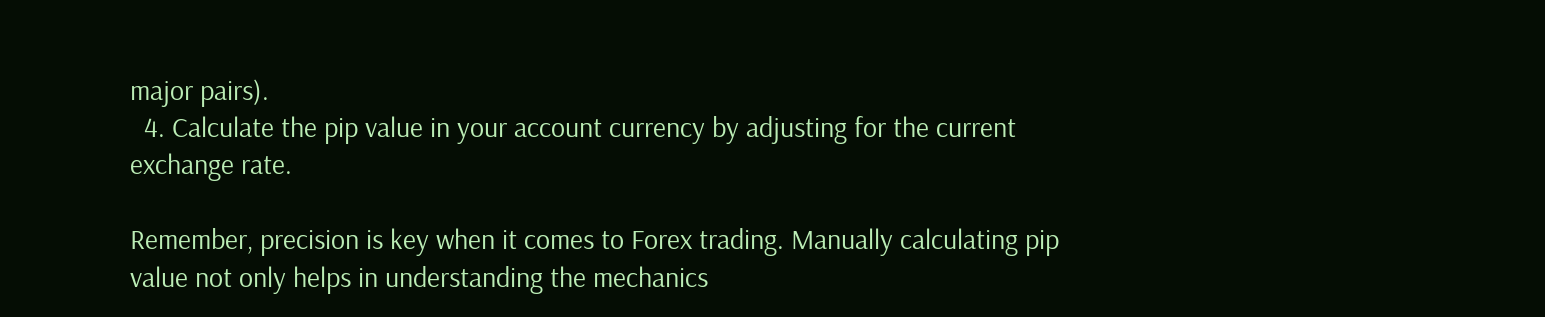major pairs).
  4. Calculate the pip value in your account currency by adjusting for the current exchange rate.

Remember, precision is key when it comes to Forex trading. Manually calculating pip value not only helps in understanding the mechanics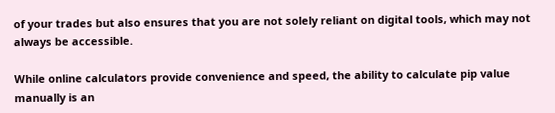of your trades but also ensures that you are not solely reliant on digital tools, which may not always be accessible.

While online calculators provide convenience and speed, the ability to calculate pip value manually is an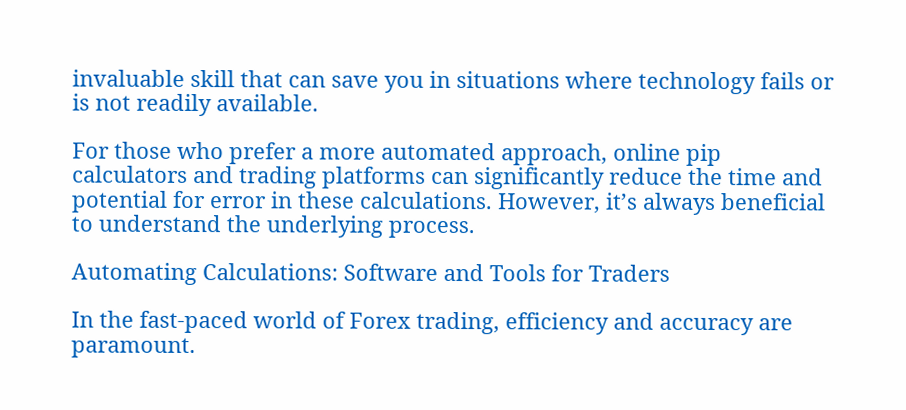invaluable skill that can save you in situations where technology fails or is not readily available.

For those who prefer a more automated approach, online pip calculators and trading platforms can significantly reduce the time and potential for error in these calculations. However, it’s always beneficial to understand the underlying process.

Automating Calculations: Software and Tools for Traders

In the fast-paced world of Forex trading, efficiency and accuracy are paramount.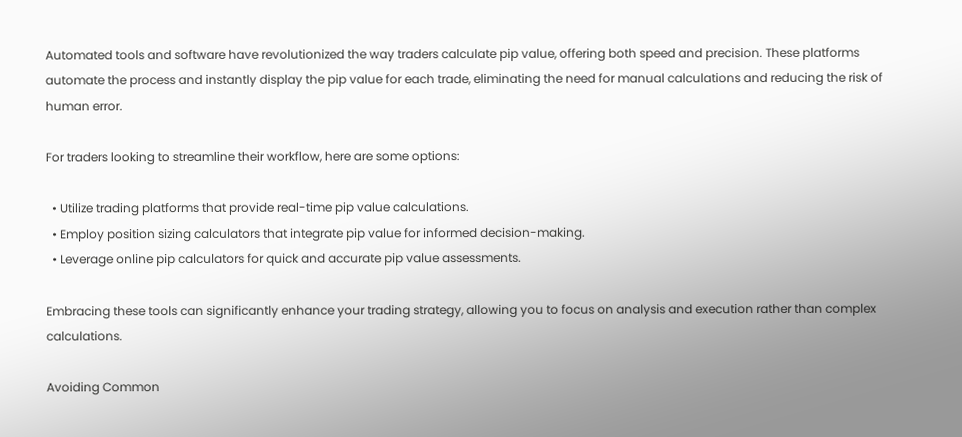Automated tools and software have revolutionized the way traders calculate pip value, offering both speed and precision. These platforms automate the process and instantly display the pip value for each trade, eliminating the need for manual calculations and reducing the risk of human error.

For traders looking to streamline their workflow, here are some options:

  • Utilize trading platforms that provide real-time pip value calculations.
  • Employ position sizing calculators that integrate pip value for informed decision-making.
  • Leverage online pip calculators for quick and accurate pip value assessments.

Embracing these tools can significantly enhance your trading strategy, allowing you to focus on analysis and execution rather than complex calculations.

Avoiding Common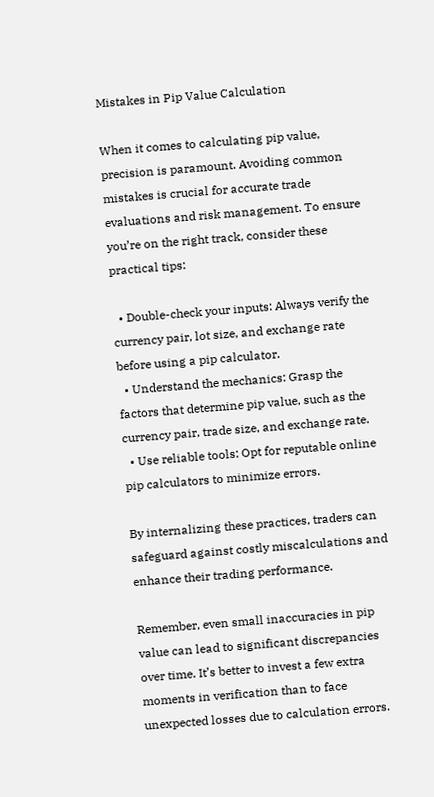Mistakes in Pip Value Calculation

When it comes to calculating pip value, precision is paramount. Avoiding common mistakes is crucial for accurate trade evaluations and risk management. To ensure you’re on the right track, consider these practical tips:

  • Double-check your inputs: Always verify the currency pair, lot size, and exchange rate before using a pip calculator.
  • Understand the mechanics: Grasp the factors that determine pip value, such as the currency pair, trade size, and exchange rate.
  • Use reliable tools: Opt for reputable online pip calculators to minimize errors.

By internalizing these practices, traders can safeguard against costly miscalculations and enhance their trading performance.

Remember, even small inaccuracies in pip value can lead to significant discrepancies over time. It’s better to invest a few extra moments in verification than to face unexpected losses due to calculation errors.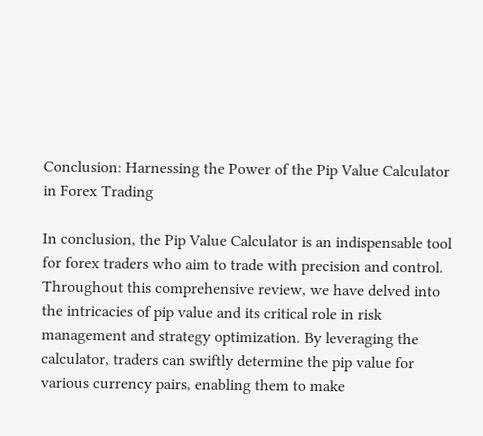Conclusion: Harnessing the Power of the Pip Value Calculator in Forex Trading

In conclusion, the Pip Value Calculator is an indispensable tool for forex traders who aim to trade with precision and control. Throughout this comprehensive review, we have delved into the intricacies of pip value and its critical role in risk management and strategy optimization. By leveraging the calculator, traders can swiftly determine the pip value for various currency pairs, enabling them to make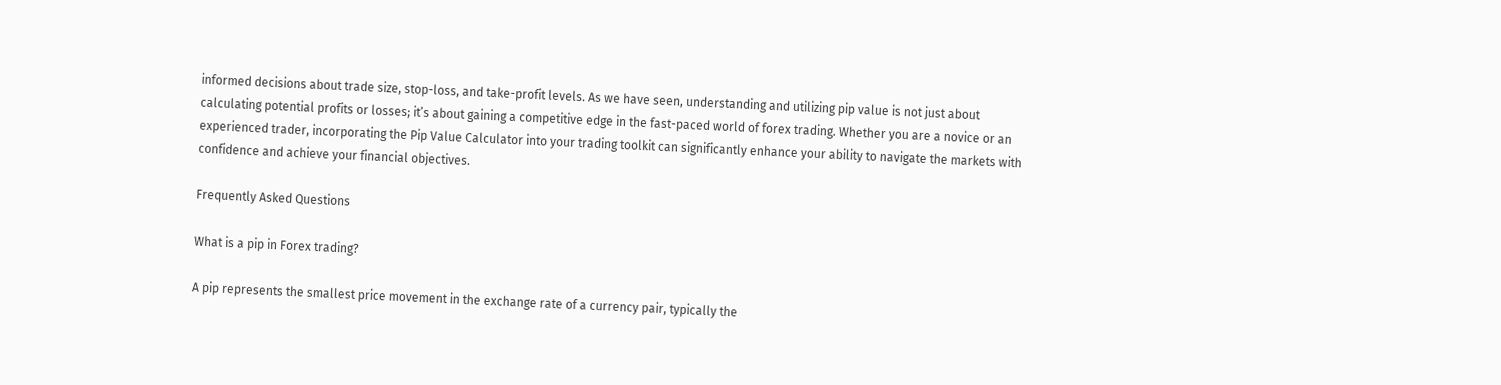informed decisions about trade size, stop-loss, and take-profit levels. As we have seen, understanding and utilizing pip value is not just about calculating potential profits or losses; it’s about gaining a competitive edge in the fast-paced world of forex trading. Whether you are a novice or an experienced trader, incorporating the Pip Value Calculator into your trading toolkit can significantly enhance your ability to navigate the markets with confidence and achieve your financial objectives.

Frequently Asked Questions

What is a pip in Forex trading?

A pip represents the smallest price movement in the exchange rate of a currency pair, typically the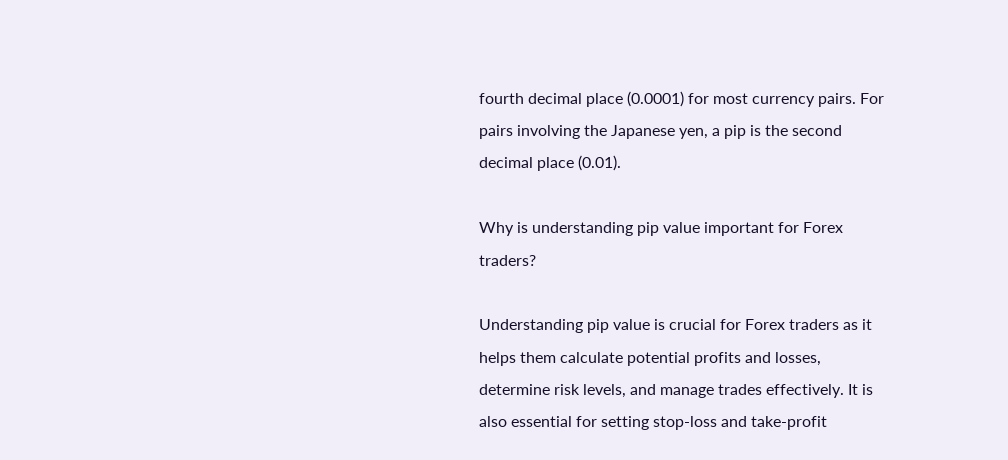fourth decimal place (0.0001) for most currency pairs. For pairs involving the Japanese yen, a pip is the second decimal place (0.01).

Why is understanding pip value important for Forex traders?

Understanding pip value is crucial for Forex traders as it helps them calculate potential profits and losses, determine risk levels, and manage trades effectively. It is also essential for setting stop-loss and take-profit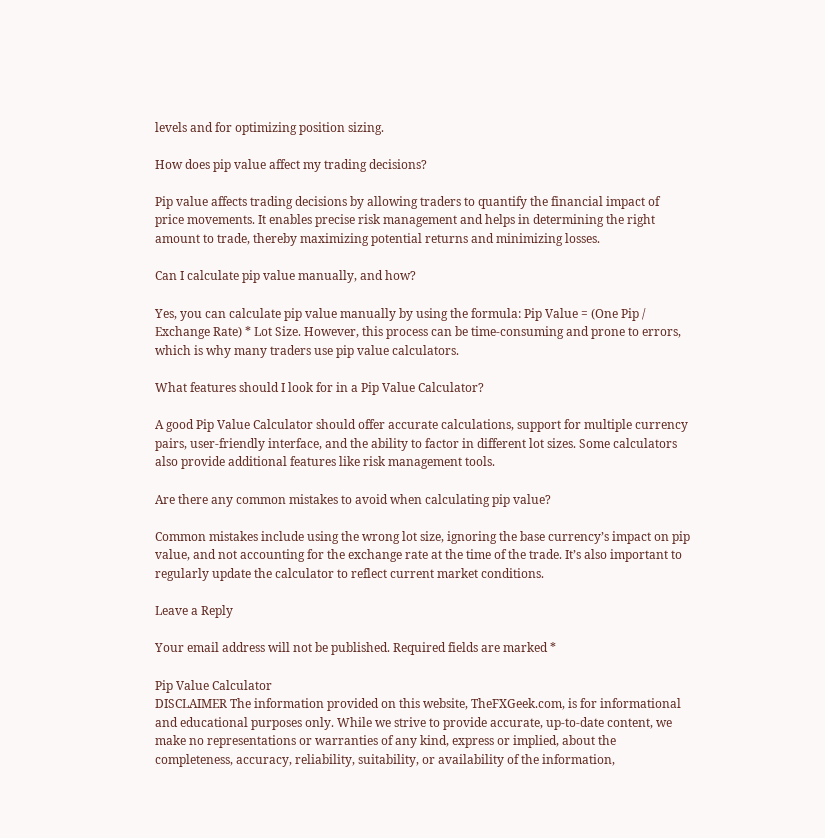levels and for optimizing position sizing.

How does pip value affect my trading decisions?

Pip value affects trading decisions by allowing traders to quantify the financial impact of price movements. It enables precise risk management and helps in determining the right amount to trade, thereby maximizing potential returns and minimizing losses.

Can I calculate pip value manually, and how?

Yes, you can calculate pip value manually by using the formula: Pip Value = (One Pip / Exchange Rate) * Lot Size. However, this process can be time-consuming and prone to errors, which is why many traders use pip value calculators.

What features should I look for in a Pip Value Calculator?

A good Pip Value Calculator should offer accurate calculations, support for multiple currency pairs, user-friendly interface, and the ability to factor in different lot sizes. Some calculators also provide additional features like risk management tools.

Are there any common mistakes to avoid when calculating pip value?

Common mistakes include using the wrong lot size, ignoring the base currency’s impact on pip value, and not accounting for the exchange rate at the time of the trade. It’s also important to regularly update the calculator to reflect current market conditions.

Leave a Reply

Your email address will not be published. Required fields are marked *

Pip Value Calculator
DISCLAIMER The information provided on this website, TheFXGeek.com, is for informational and educational purposes only. While we strive to provide accurate, up-to-date content, we make no representations or warranties of any kind, express or implied, about the completeness, accuracy, reliability, suitability, or availability of the information,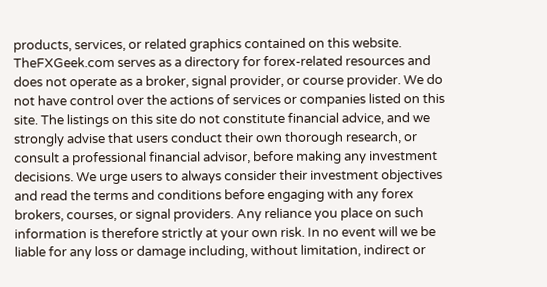products, services, or related graphics contained on this website. TheFXGeek.com serves as a directory for forex-related resources and does not operate as a broker, signal provider, or course provider. We do not have control over the actions of services or companies listed on this site. The listings on this site do not constitute financial advice, and we strongly advise that users conduct their own thorough research, or consult a professional financial advisor, before making any investment decisions. We urge users to always consider their investment objectives and read the terms and conditions before engaging with any forex brokers, courses, or signal providers. Any reliance you place on such information is therefore strictly at your own risk. In no event will we be liable for any loss or damage including, without limitation, indirect or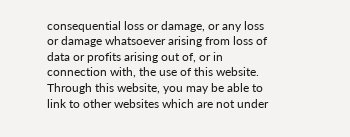consequential loss or damage, or any loss or damage whatsoever arising from loss of data or profits arising out of, or in connection with, the use of this website. Through this website, you may be able to link to other websites which are not under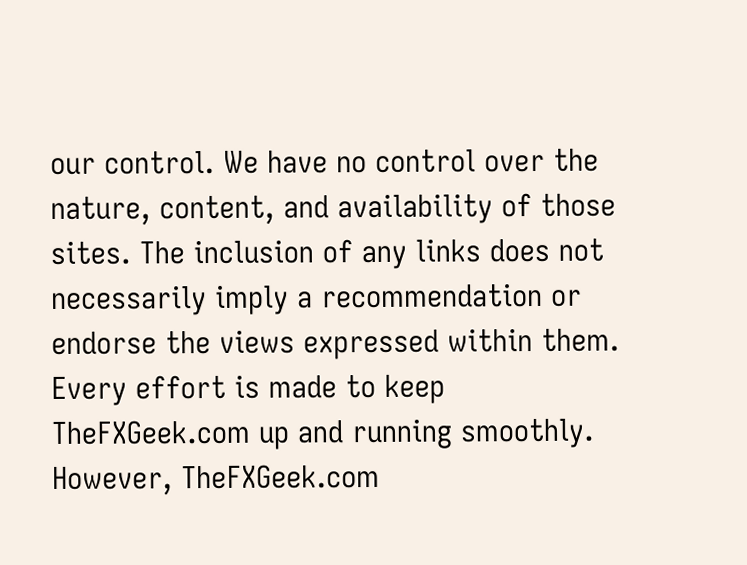our control. We have no control over the nature, content, and availability of those sites. The inclusion of any links does not necessarily imply a recommendation or endorse the views expressed within them. Every effort is made to keep TheFXGeek.com up and running smoothly. However, TheFXGeek.com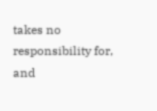takes no responsibility for, and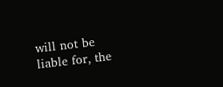will not be liable for, the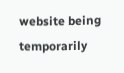website being temporarily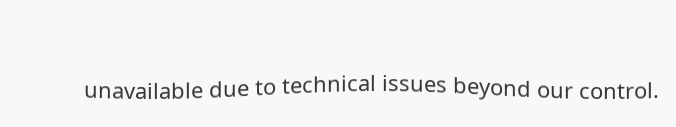unavailable due to technical issues beyond our control.